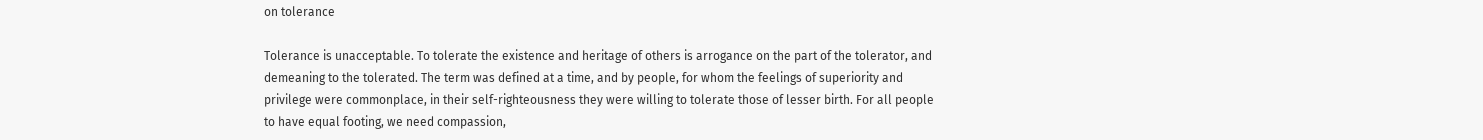on tolerance

Tolerance is unacceptable. To tolerate the existence and heritage of others is arrogance on the part of the tolerator, and demeaning to the tolerated. The term was defined at a time, and by people, for whom the feelings of superiority and privilege were commonplace, in their self-righteousness they were willing to tolerate those of lesser birth. For all people to have equal footing, we need compassion,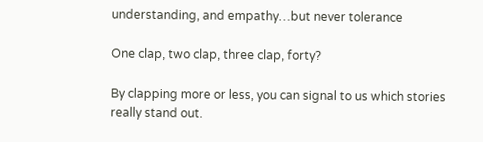understanding, and empathy…but never tolerance

One clap, two clap, three clap, forty?

By clapping more or less, you can signal to us which stories really stand out.